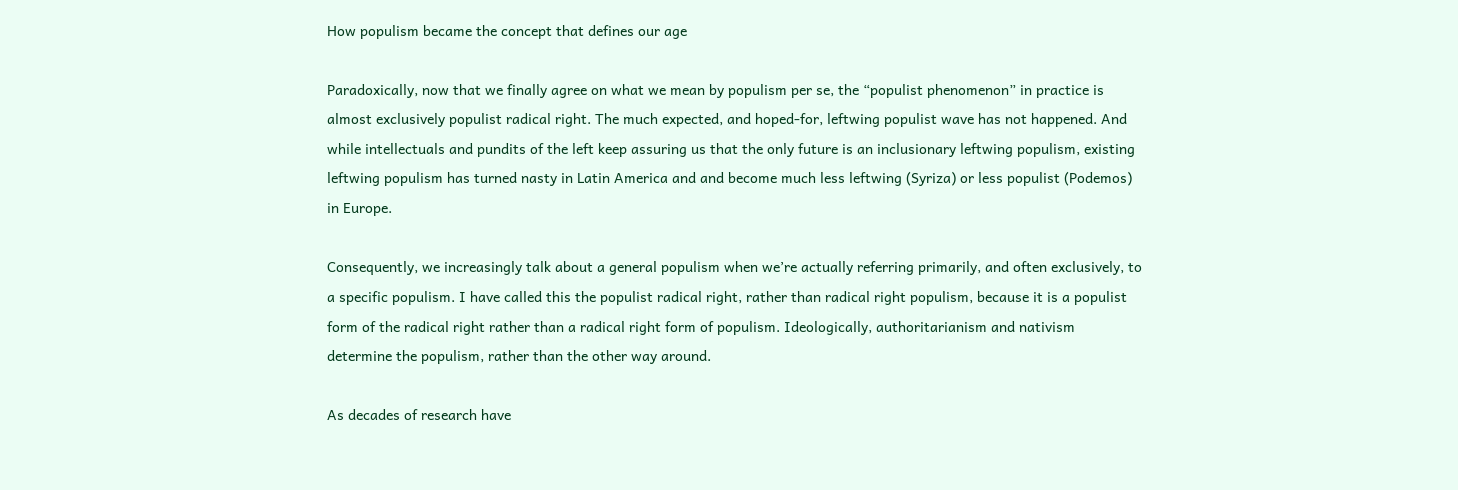How populism became the concept that defines our age

Paradoxically, now that we finally agree on what we mean by populism per se, the “populist phenomenon” in practice is almost exclusively populist radical right. The much expected, and hoped-for, leftwing populist wave has not happened. And while intellectuals and pundits of the left keep assuring us that the only future is an inclusionary leftwing populism, existing leftwing populism has turned nasty in Latin America and and become much less leftwing (Syriza) or less populist (Podemos) in Europe.

Consequently, we increasingly talk about a general populism when we’re actually referring primarily, and often exclusively, to a specific populism. I have called this the populist radical right, rather than radical right populism, because it is a populist form of the radical right rather than a radical right form of populism. Ideologically, authoritarianism and nativism determine the populism, rather than the other way around.

As decades of research have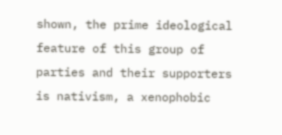shown, the prime ideological feature of this group of parties and their supporters is nativism, a xenophobic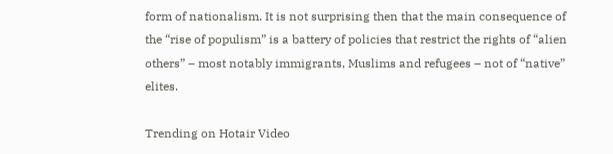form of nationalism. It is not surprising then that the main consequence of the “rise of populism” is a battery of policies that restrict the rights of “alien others” – most notably immigrants, Muslims and refugees – not of “native” elites.

Trending on Hotair Video